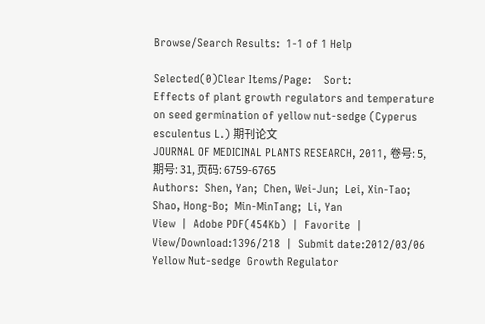Browse/Search Results:  1-1 of 1 Help

Selected(0)Clear Items/Page:    Sort:
Effects of plant growth regulators and temperature on seed germination of yellow nut-sedge (Cyperus esculentus L.) 期刊论文
JOURNAL OF MEDICINAL PLANTS RESEARCH, 2011, 卷号: 5, 期号: 31, 页码: 6759-6765
Authors:  Shen, Yan;  Chen, Wei-Jun;  Lei, Xin-Tao;  Shao, Hong-Bo;  Min-MinTang;  Li, Yan
View  |  Adobe PDF(454Kb)  |  Favorite  |  View/Download:1396/218  |  Submit date:2012/03/06
Yellow Nut-sedge  Growth Regulator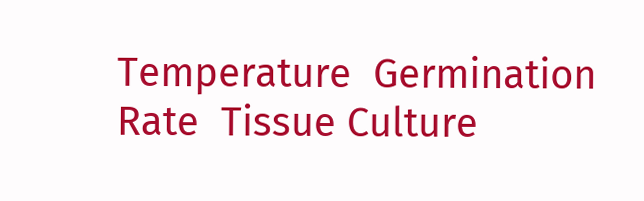Temperature  Germination Rate  Tissue Culture